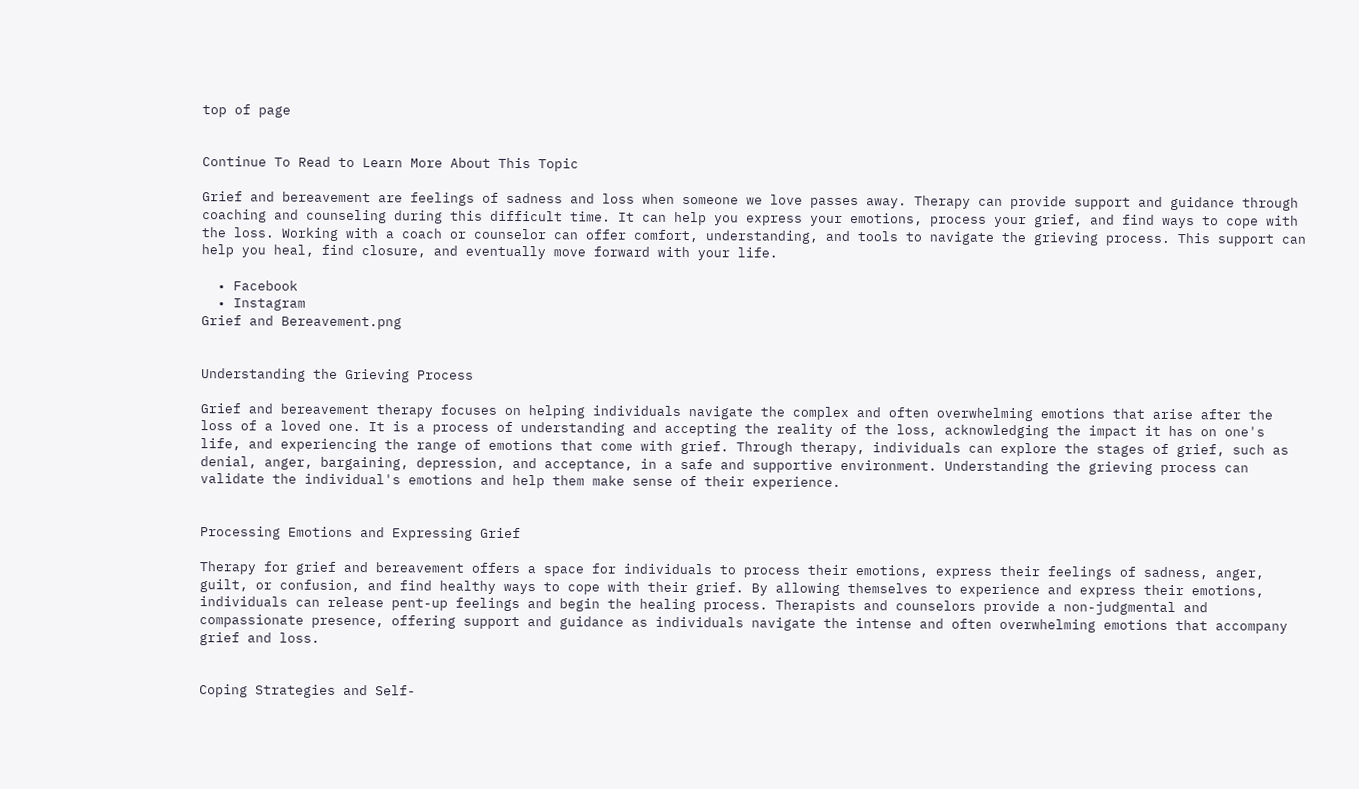top of page


Continue To Read to Learn More About This Topic

Grief and bereavement are feelings of sadness and loss when someone we love passes away. Therapy can provide support and guidance through coaching and counseling during this difficult time. It can help you express your emotions, process your grief, and find ways to cope with the loss. Working with a coach or counselor can offer comfort, understanding, and tools to navigate the grieving process. This support can help you heal, find closure, and eventually move forward with your life.

  • Facebook
  • Instagram
Grief and Bereavement.png


Understanding the Grieving Process

Grief and bereavement therapy focuses on helping individuals navigate the complex and often overwhelming emotions that arise after the loss of a loved one. It is a process of understanding and accepting the reality of the loss, acknowledging the impact it has on one's life, and experiencing the range of emotions that come with grief. Through therapy, individuals can explore the stages of grief, such as denial, anger, bargaining, depression, and acceptance, in a safe and supportive environment. Understanding the grieving process can validate the individual's emotions and help them make sense of their experience.


Processing Emotions and Expressing Grief

Therapy for grief and bereavement offers a space for individuals to process their emotions, express their feelings of sadness, anger, guilt, or confusion, and find healthy ways to cope with their grief. By allowing themselves to experience and express their emotions, individuals can release pent-up feelings and begin the healing process. Therapists and counselors provide a non-judgmental and compassionate presence, offering support and guidance as individuals navigate the intense and often overwhelming emotions that accompany grief and loss.


Coping Strategies and Self-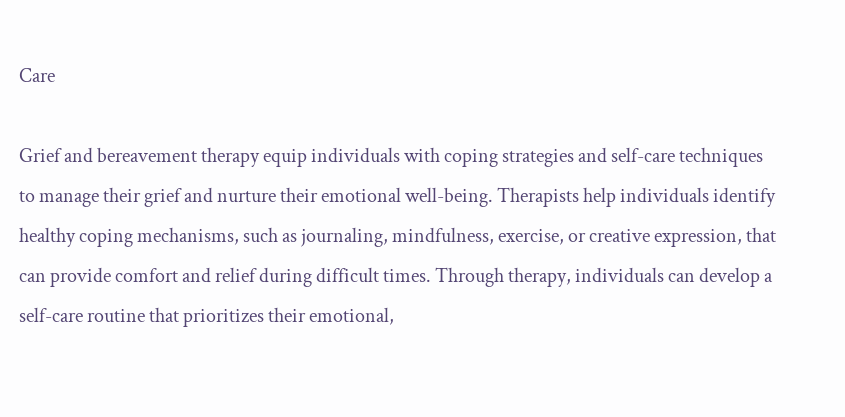Care

Grief and bereavement therapy equip individuals with coping strategies and self-care techniques to manage their grief and nurture their emotional well-being. Therapists help individuals identify healthy coping mechanisms, such as journaling, mindfulness, exercise, or creative expression, that can provide comfort and relief during difficult times. Through therapy, individuals can develop a self-care routine that prioritizes their emotional,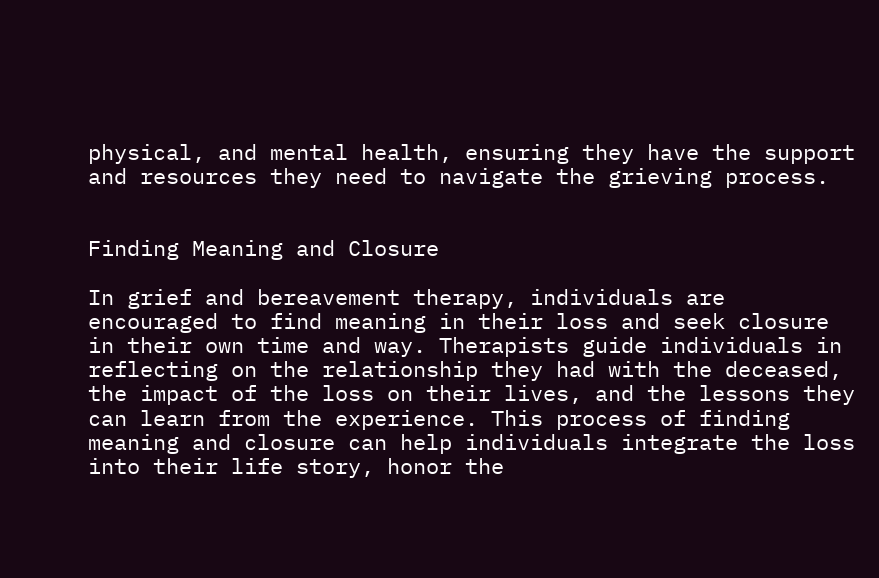physical, and mental health, ensuring they have the support and resources they need to navigate the grieving process.


Finding Meaning and Closure

In grief and bereavement therapy, individuals are encouraged to find meaning in their loss and seek closure in their own time and way. Therapists guide individuals in reflecting on the relationship they had with the deceased, the impact of the loss on their lives, and the lessons they can learn from the experience. This process of finding meaning and closure can help individuals integrate the loss into their life story, honor the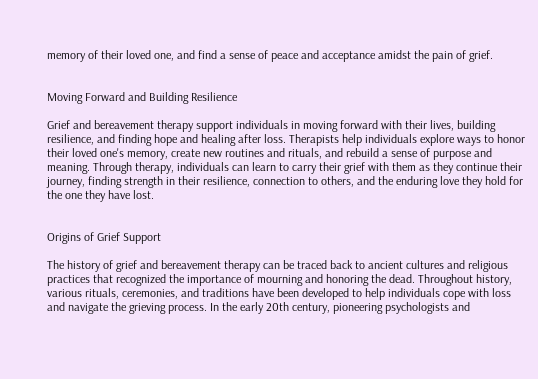memory of their loved one, and find a sense of peace and acceptance amidst the pain of grief.


Moving Forward and Building Resilience

Grief and bereavement therapy support individuals in moving forward with their lives, building resilience, and finding hope and healing after loss. Therapists help individuals explore ways to honor their loved one's memory, create new routines and rituals, and rebuild a sense of purpose and meaning. Through therapy, individuals can learn to carry their grief with them as they continue their journey, finding strength in their resilience, connection to others, and the enduring love they hold for the one they have lost.


Origins of Grief Support

The history of grief and bereavement therapy can be traced back to ancient cultures and religious practices that recognized the importance of mourning and honoring the dead. Throughout history, various rituals, ceremonies, and traditions have been developed to help individuals cope with loss and navigate the grieving process. In the early 20th century, pioneering psychologists and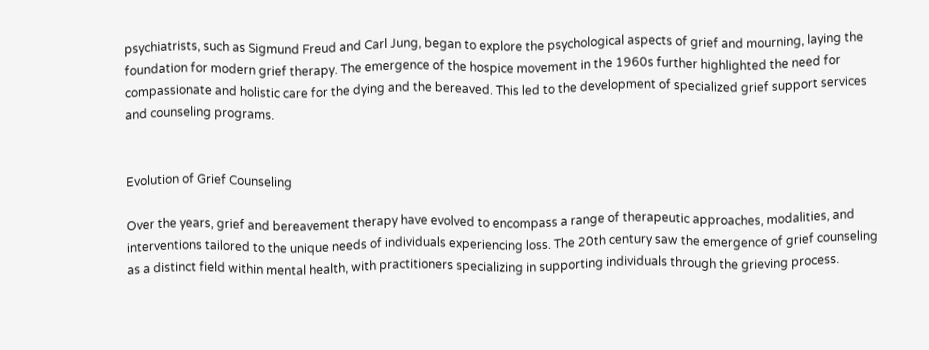psychiatrists, such as Sigmund Freud and Carl Jung, began to explore the psychological aspects of grief and mourning, laying the foundation for modern grief therapy. The emergence of the hospice movement in the 1960s further highlighted the need for compassionate and holistic care for the dying and the bereaved. This led to the development of specialized grief support services and counseling programs.


Evolution of Grief Counseling

Over the years, grief and bereavement therapy have evolved to encompass a range of therapeutic approaches, modalities, and interventions tailored to the unique needs of individuals experiencing loss. The 20th century saw the emergence of grief counseling as a distinct field within mental health, with practitioners specializing in supporting individuals through the grieving process.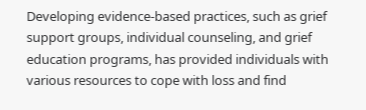Developing evidence-based practices, such as grief support groups, individual counseling, and grief education programs, has provided individuals with various resources to cope with loss and find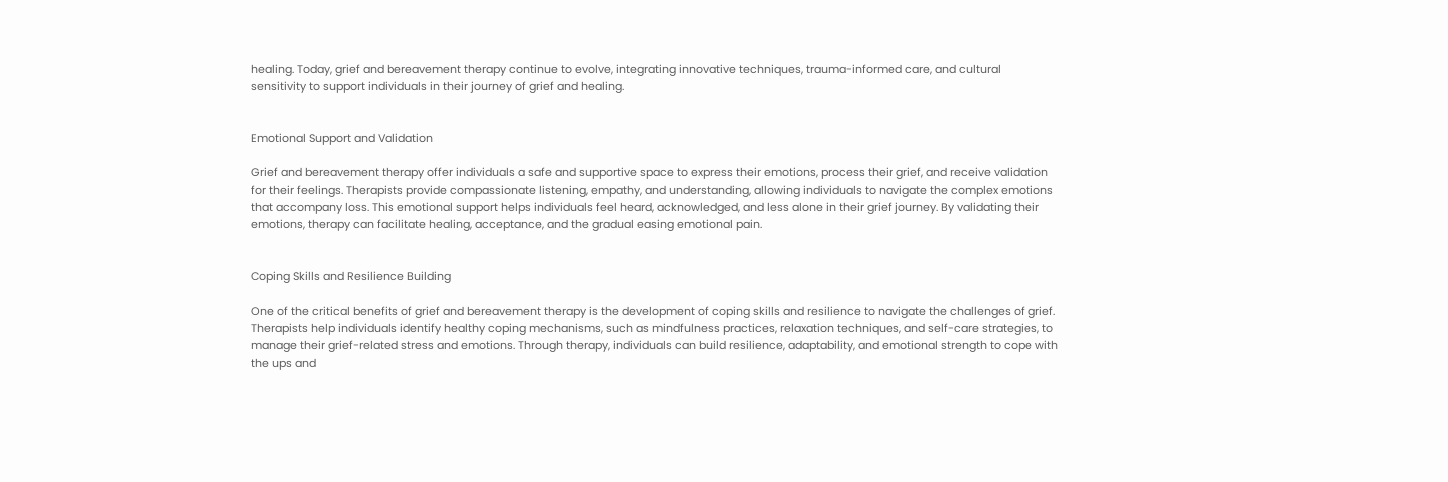healing. Today, grief and bereavement therapy continue to evolve, integrating innovative techniques, trauma-informed care, and cultural sensitivity to support individuals in their journey of grief and healing.


Emotional Support and Validation

Grief and bereavement therapy offer individuals a safe and supportive space to express their emotions, process their grief, and receive validation for their feelings. Therapists provide compassionate listening, empathy, and understanding, allowing individuals to navigate the complex emotions that accompany loss. This emotional support helps individuals feel heard, acknowledged, and less alone in their grief journey. By validating their emotions, therapy can facilitate healing, acceptance, and the gradual easing emotional pain.


Coping Skills and Resilience Building

One of the critical benefits of grief and bereavement therapy is the development of coping skills and resilience to navigate the challenges of grief. Therapists help individuals identify healthy coping mechanisms, such as mindfulness practices, relaxation techniques, and self-care strategies, to manage their grief-related stress and emotions. Through therapy, individuals can build resilience, adaptability, and emotional strength to cope with the ups and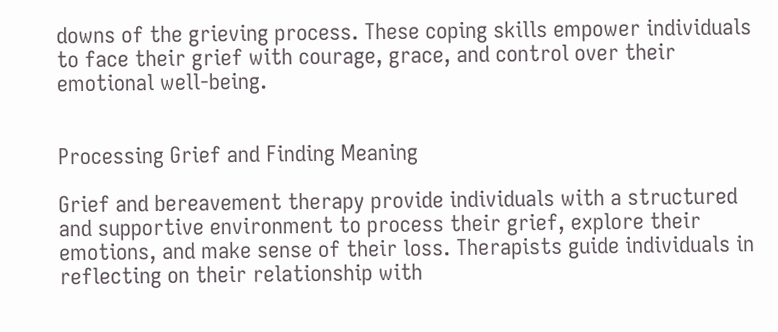downs of the grieving process. These coping skills empower individuals to face their grief with courage, grace, and control over their emotional well-being.


Processing Grief and Finding Meaning

Grief and bereavement therapy provide individuals with a structured and supportive environment to process their grief, explore their emotions, and make sense of their loss. Therapists guide individuals in reflecting on their relationship with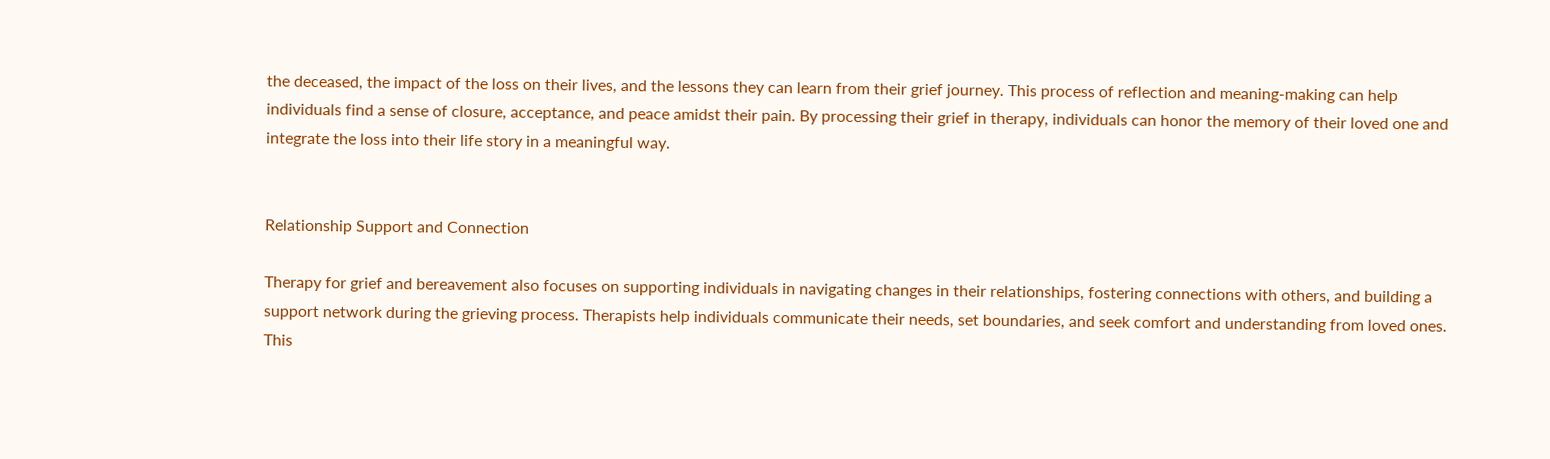the deceased, the impact of the loss on their lives, and the lessons they can learn from their grief journey. This process of reflection and meaning-making can help individuals find a sense of closure, acceptance, and peace amidst their pain. By processing their grief in therapy, individuals can honor the memory of their loved one and integrate the loss into their life story in a meaningful way.


Relationship Support and Connection

Therapy for grief and bereavement also focuses on supporting individuals in navigating changes in their relationships, fostering connections with others, and building a support network during the grieving process. Therapists help individuals communicate their needs, set boundaries, and seek comfort and understanding from loved ones. This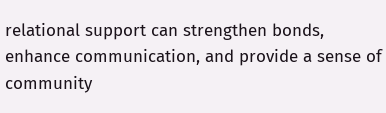relational support can strengthen bonds, enhance communication, and provide a sense of community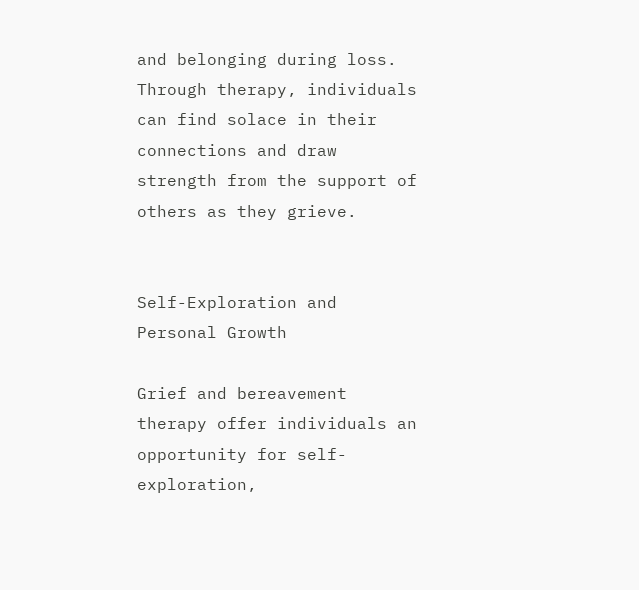and belonging during loss. Through therapy, individuals can find solace in their connections and draw strength from the support of others as they grieve.


Self-Exploration and Personal Growth

Grief and bereavement therapy offer individuals an opportunity for self-exploration,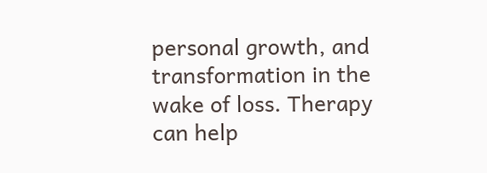personal growth, and transformation in the wake of loss. Therapy can help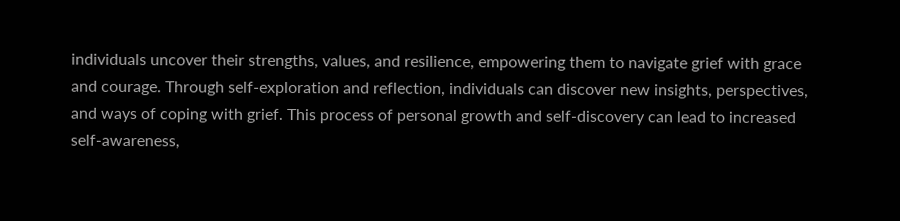individuals uncover their strengths, values, and resilience, empowering them to navigate grief with grace and courage. Through self-exploration and reflection, individuals can discover new insights, perspectives, and ways of coping with grief. This process of personal growth and self-discovery can lead to increased self-awareness,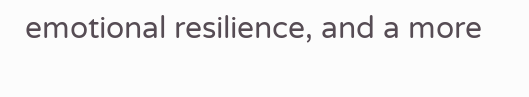emotional resilience, and a more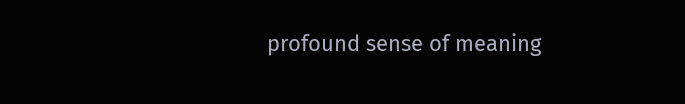profound sense of meaning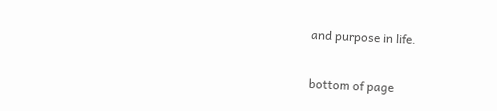and purpose in life.

bottom of page